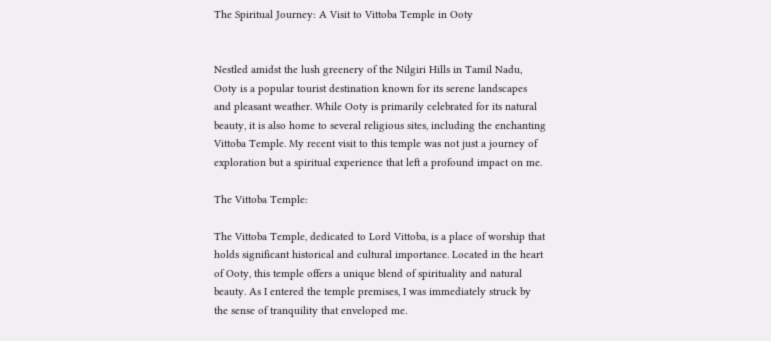The Spiritual Journey: A Visit to Vittoba Temple in Ooty


Nestled amidst the lush greenery of the Nilgiri Hills in Tamil Nadu, Ooty is a popular tourist destination known for its serene landscapes and pleasant weather. While Ooty is primarily celebrated for its natural beauty, it is also home to several religious sites, including the enchanting Vittoba Temple. My recent visit to this temple was not just a journey of exploration but a spiritual experience that left a profound impact on me.

The Vittoba Temple:

The Vittoba Temple, dedicated to Lord Vittoba, is a place of worship that holds significant historical and cultural importance. Located in the heart of Ooty, this temple offers a unique blend of spirituality and natural beauty. As I entered the temple premises, I was immediately struck by the sense of tranquility that enveloped me.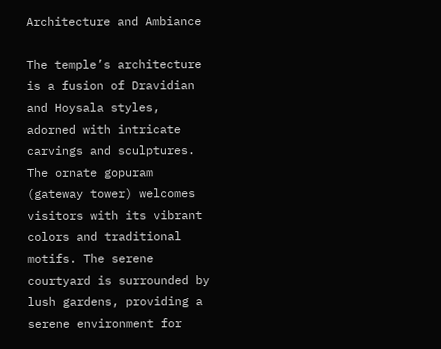Architecture and Ambiance

The temple’s architecture is a fusion of Dravidian and Hoysala styles, adorned with intricate carvings and sculptures. The ornate gopuram (gateway tower) welcomes visitors with its vibrant colors and traditional motifs. The serene courtyard is surrounded by lush gardens, providing a serene environment for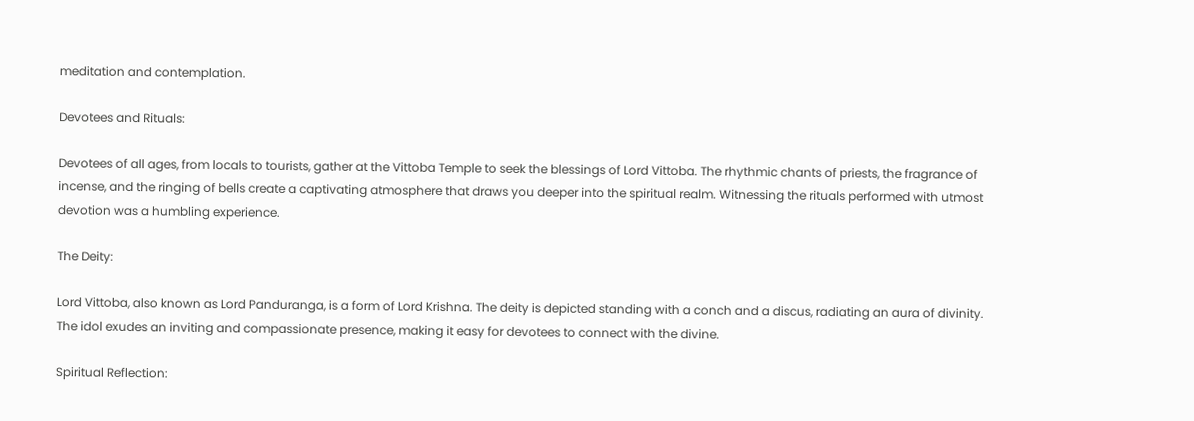meditation and contemplation.

Devotees and Rituals:

Devotees of all ages, from locals to tourists, gather at the Vittoba Temple to seek the blessings of Lord Vittoba. The rhythmic chants of priests, the fragrance of incense, and the ringing of bells create a captivating atmosphere that draws you deeper into the spiritual realm. Witnessing the rituals performed with utmost devotion was a humbling experience.

The Deity:

Lord Vittoba, also known as Lord Panduranga, is a form of Lord Krishna. The deity is depicted standing with a conch and a discus, radiating an aura of divinity. The idol exudes an inviting and compassionate presence, making it easy for devotees to connect with the divine.

Spiritual Reflection: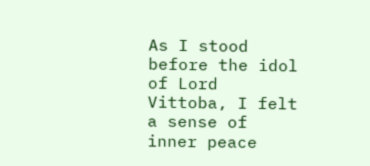As I stood before the idol of Lord Vittoba, I felt a sense of inner peace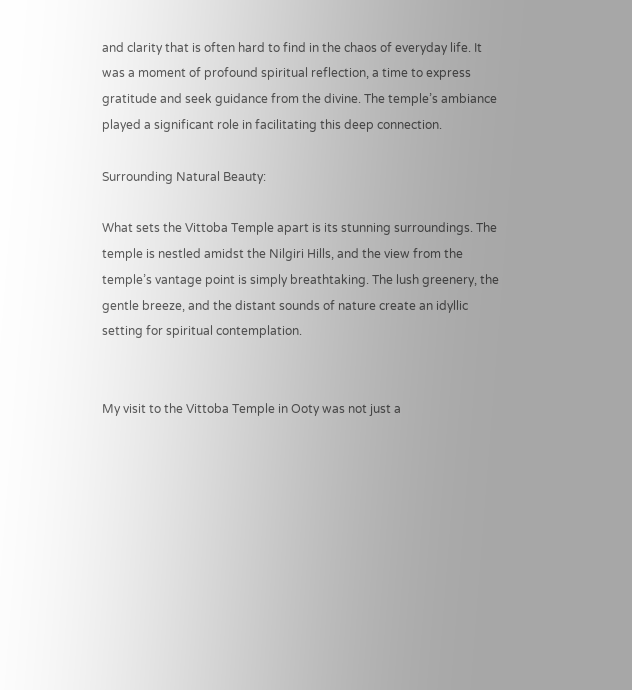and clarity that is often hard to find in the chaos of everyday life. It was a moment of profound spiritual reflection, a time to express gratitude and seek guidance from the divine. The temple’s ambiance played a significant role in facilitating this deep connection.

Surrounding Natural Beauty:

What sets the Vittoba Temple apart is its stunning surroundings. The temple is nestled amidst the Nilgiri Hills, and the view from the temple’s vantage point is simply breathtaking. The lush greenery, the gentle breeze, and the distant sounds of nature create an idyllic setting for spiritual contemplation.


My visit to the Vittoba Temple in Ooty was not just a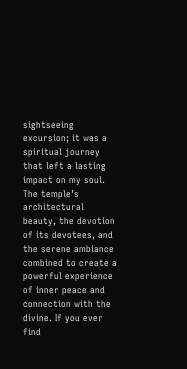sightseeing excursion; it was a spiritual journey that left a lasting impact on my soul. The temple’s architectural beauty, the devotion of its devotees, and the serene ambiance combined to create a powerful experience of inner peace and connection with the divine. If you ever find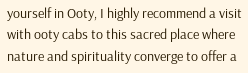yourself in Ooty, I highly recommend a visit with ooty cabs to this sacred place where nature and spirituality converge to offer a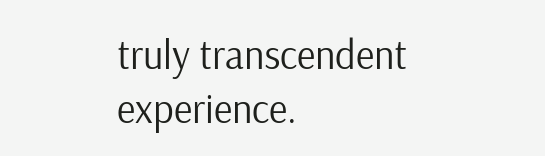truly transcendent experience.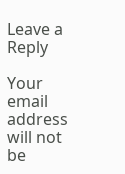Leave a Reply

Your email address will not be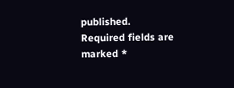published. Required fields are marked *